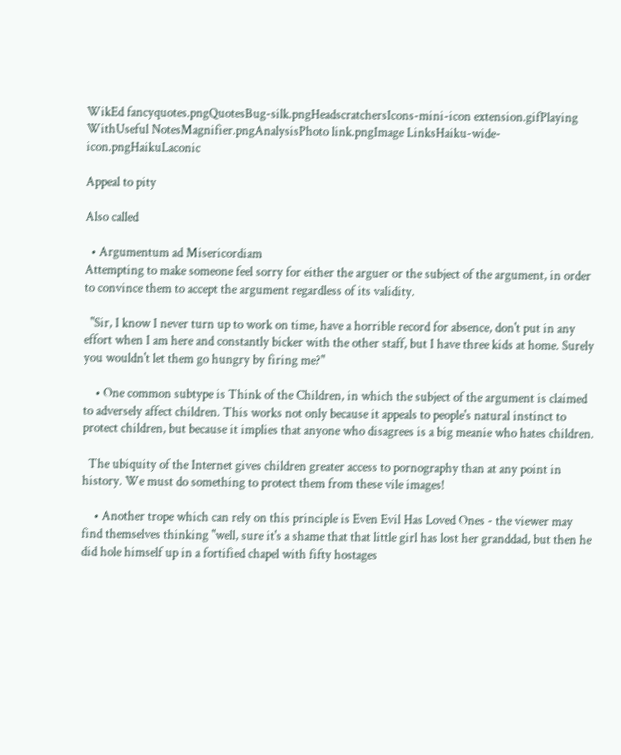WikEd fancyquotes.pngQuotesBug-silk.pngHeadscratchersIcons-mini-icon extension.gifPlaying WithUseful NotesMagnifier.pngAnalysisPhoto link.pngImage LinksHaiku-wide-icon.pngHaikuLaconic

Appeal to pity

Also called

  • Argumentum ad Misericordiam
Attempting to make someone feel sorry for either the arguer or the subject of the argument, in order to convince them to accept the argument regardless of its validity.

  "Sir, I know I never turn up to work on time, have a horrible record for absence, don't put in any effort when I am here and constantly bicker with the other staff, but I have three kids at home. Surely you wouldn't let them go hungry by firing me?"

    • One common subtype is Think of the Children, in which the subject of the argument is claimed to adversely affect children. This works not only because it appeals to people's natural instinct to protect children, but because it implies that anyone who disagrees is a big meanie who hates children.

  The ubiquity of the Internet gives children greater access to pornography than at any point in history. We must do something to protect them from these vile images!

    • Another trope which can rely on this principle is Even Evil Has Loved Ones - the viewer may find themselves thinking "well, sure it's a shame that that little girl has lost her granddad, but then he did hole himself up in a fortified chapel with fifty hostages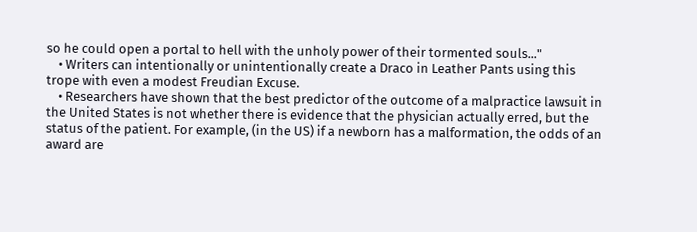so he could open a portal to hell with the unholy power of their tormented souls..."
    • Writers can intentionally or unintentionally create a Draco in Leather Pants using this trope with even a modest Freudian Excuse.
    • Researchers have shown that the best predictor of the outcome of a malpractice lawsuit in the United States is not whether there is evidence that the physician actually erred, but the status of the patient. For example, (in the US) if a newborn has a malformation, the odds of an award are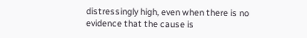distressingly high, even when there is no evidence that the cause is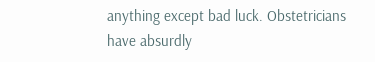anything except bad luck. Obstetricians have absurdly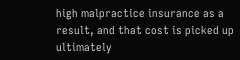high malpractice insurance as a result, and that cost is picked up ultimately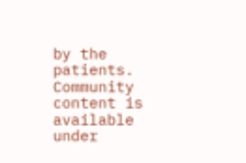by the patients.
Community content is available under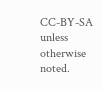CC-BY-SA unless otherwise noted.